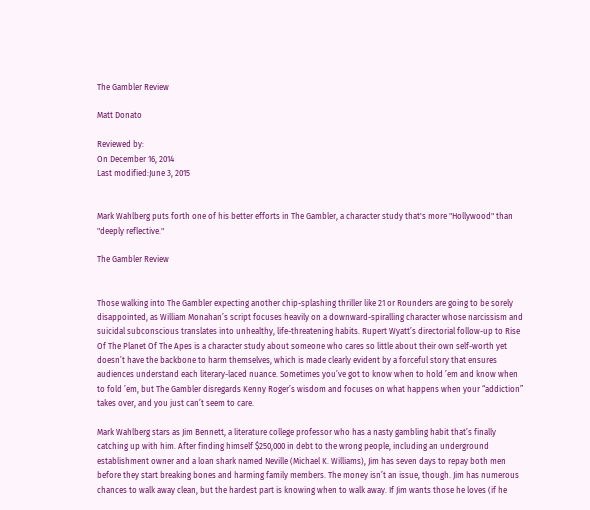The Gambler Review

Matt Donato

Reviewed by:
On December 16, 2014
Last modified:June 3, 2015


Mark Wahlberg puts forth one of his better efforts in The Gambler, a character study that's more "Hollywood" than "deeply reflective."

The Gambler Review


Those walking into The Gambler expecting another chip-splashing thriller like 21 or Rounders are going to be sorely disappointed, as William Monahan’s script focuses heavily on a downward-spiralling character whose narcissism and suicidal subconscious translates into unhealthy, life-threatening habits. Rupert Wyatt’s directorial follow-up to Rise Of The Planet Of The Apes is a character study about someone who cares so little about their own self-worth yet doesn’t have the backbone to harm themselves, which is made clearly evident by a forceful story that ensures audiences understand each literary-laced nuance. Sometimes you’ve got to know when to hold ’em and know when to fold ’em, but The Gambler disregards Kenny Roger’s wisdom and focuses on what happens when your “addiction” takes over, and you just can’t seem to care.

Mark Wahlberg stars as Jim Bennett, a literature college professor who has a nasty gambling habit that’s finally catching up with him. After finding himself $250,000 in debt to the wrong people, including an underground establishment owner and a loan shark named Neville (Michael K. Williams), Jim has seven days to repay both men before they start breaking bones and harming family members. The money isn’t an issue, though. Jim has numerous chances to walk away clean, but the hardest part is knowing when to walk away. If Jim wants those he loves (if he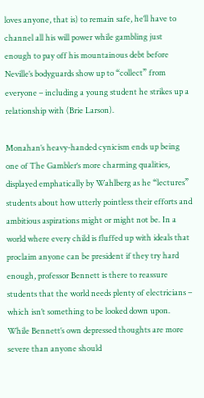loves anyone, that is) to remain safe, he’ll have to channel all his will power while gambling just enough to pay off his mountainous debt before Neville’s bodyguards show up to “collect” from everyone – including a young student he strikes up a relationship with (Brie Larson).

Monahan’s heavy-handed cynicism ends up being one of The Gambler‘s more charming qualities, displayed emphatically by Wahlberg as he “lectures” students about how utterly pointless their efforts and ambitious aspirations might or might not be. In a world where every child is fluffed up with ideals that proclaim anyone can be president if they try hard enough, professor Bennett is there to reassure students that the world needs plenty of electricians – which isn’t something to be looked down upon. While Bennett’s own depressed thoughts are more severe than anyone should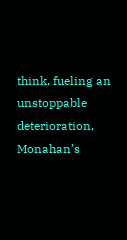think, fueling an unstoppable deterioration, Monahan’s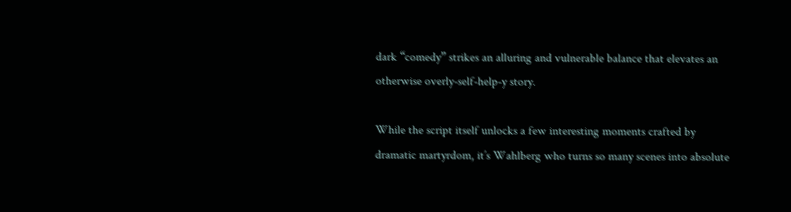dark “comedy” strikes an alluring and vulnerable balance that elevates an otherwise overly-self-help-y story.

While the script itself unlocks a few interesting moments crafted by dramatic martyrdom, it’s Wahlberg who turns so many scenes into absolute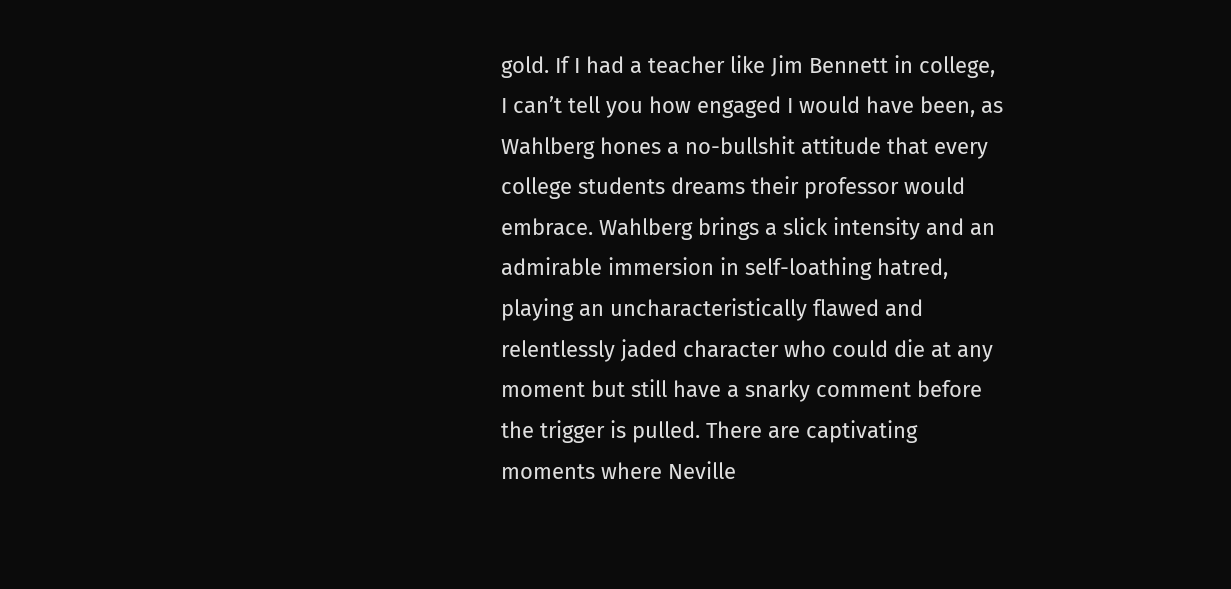gold. If I had a teacher like Jim Bennett in college, I can’t tell you how engaged I would have been, as Wahlberg hones a no-bullshit attitude that every college students dreams their professor would embrace. Wahlberg brings a slick intensity and an admirable immersion in self-loathing hatred, playing an uncharacteristically flawed and relentlessly jaded character who could die at any moment but still have a snarky comment before the trigger is pulled. There are captivating moments where Neville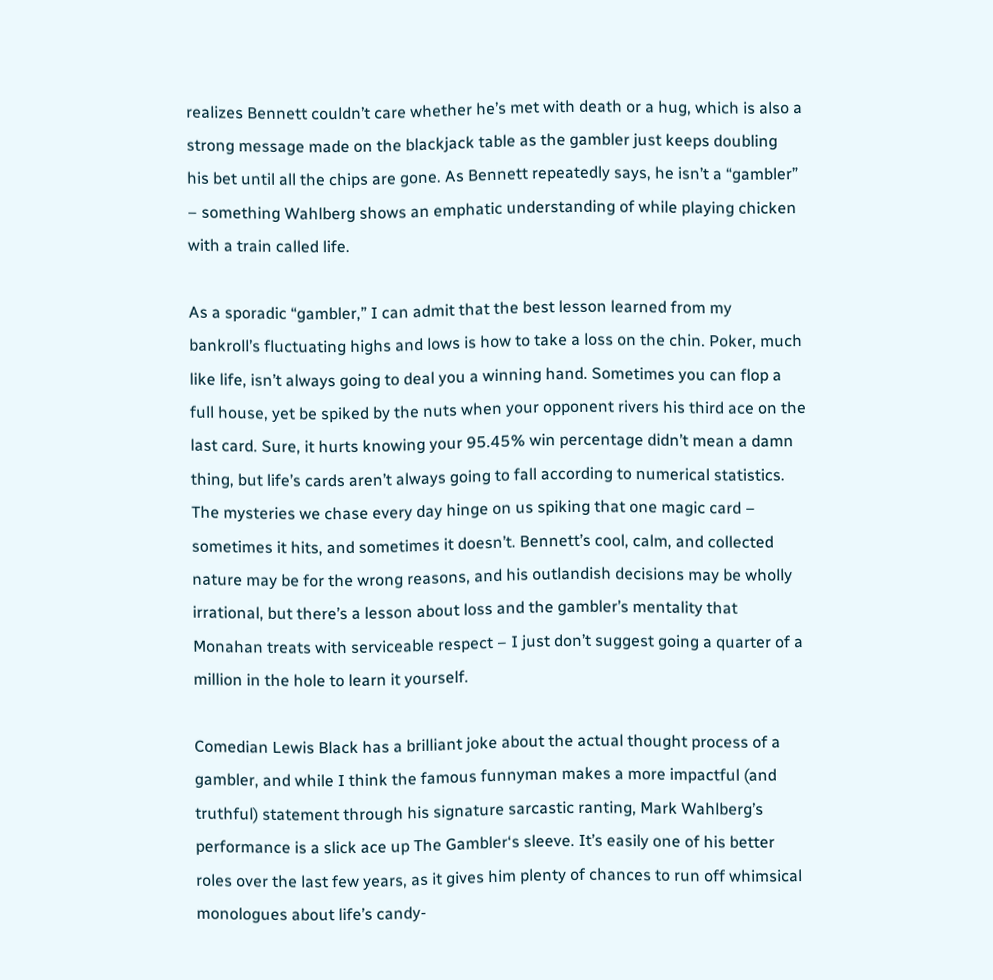realizes Bennett couldn’t care whether he’s met with death or a hug, which is also a strong message made on the blackjack table as the gambler just keeps doubling his bet until all the chips are gone. As Bennett repeatedly says, he isn’t a “gambler” – something Wahlberg shows an emphatic understanding of while playing chicken with a train called life.

As a sporadic “gambler,” I can admit that the best lesson learned from my bankroll’s fluctuating highs and lows is how to take a loss on the chin. Poker, much like life, isn’t always going to deal you a winning hand. Sometimes you can flop a full house, yet be spiked by the nuts when your opponent rivers his third ace on the last card. Sure, it hurts knowing your 95.45% win percentage didn’t mean a damn thing, but life’s cards aren’t always going to fall according to numerical statistics. The mysteries we chase every day hinge on us spiking that one magic card – sometimes it hits, and sometimes it doesn’t. Bennett’s cool, calm, and collected nature may be for the wrong reasons, and his outlandish decisions may be wholly irrational, but there’s a lesson about loss and the gambler’s mentality that Monahan treats with serviceable respect – I just don’t suggest going a quarter of a million in the hole to learn it yourself.

Comedian Lewis Black has a brilliant joke about the actual thought process of a gambler, and while I think the famous funnyman makes a more impactful (and truthful) statement through his signature sarcastic ranting, Mark Wahlberg’s performance is a slick ace up The Gambler‘s sleeve. It’s easily one of his better roles over the last few years, as it gives him plenty of chances to run off whimsical monologues about life’s candy-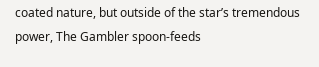coated nature, but outside of the star’s tremendous power, The Gambler spoon-feeds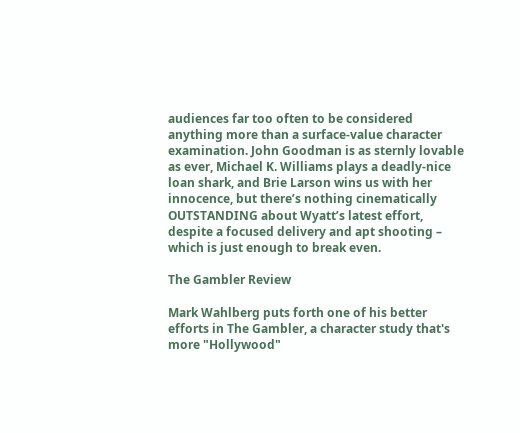audiences far too often to be considered anything more than a surface-value character examination. John Goodman is as sternly lovable as ever, Michael K. Williams plays a deadly-nice loan shark, and Brie Larson wins us with her innocence, but there’s nothing cinematically OUTSTANDING about Wyatt’s latest effort, despite a focused delivery and apt shooting – which is just enough to break even.

The Gambler Review

Mark Wahlberg puts forth one of his better efforts in The Gambler, a character study that's more "Hollywood"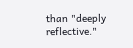than "deeply reflective."